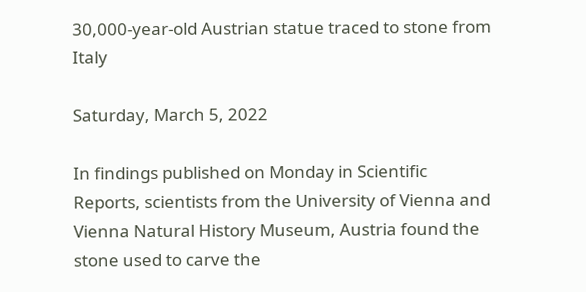30,000-year-old Austrian statue traced to stone from Italy

Saturday, March 5, 2022

In findings published on Monday in Scientific Reports, scientists from the University of Vienna and Vienna Natural History Museum, Austria found the stone used to carve the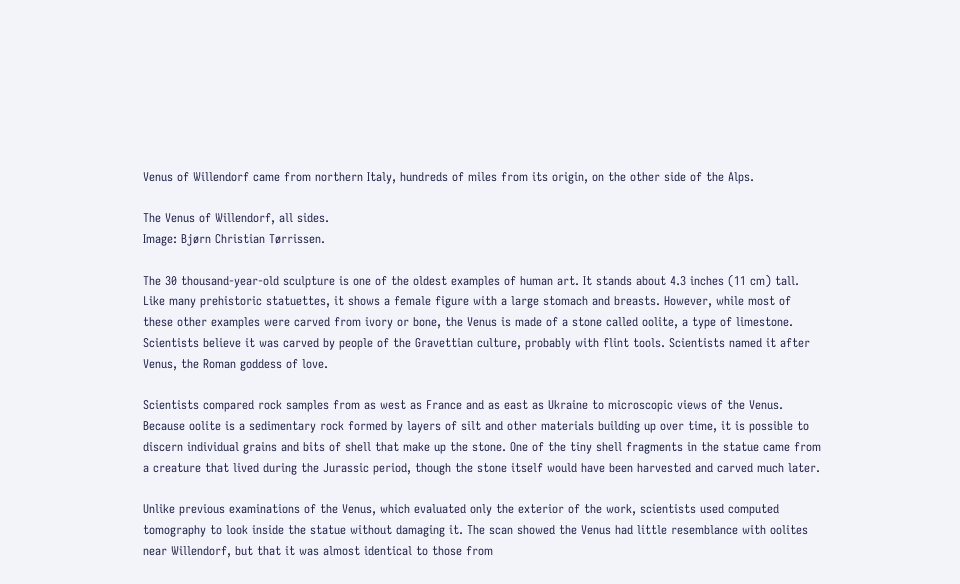Venus of Willendorf came from northern Italy, hundreds of miles from its origin, on the other side of the Alps.

The Venus of Willendorf, all sides.
Image: Bjørn Christian Tørrissen.

The 30 thousand-year-old sculpture is one of the oldest examples of human art. It stands about 4.3 inches (11 cm) tall. Like many prehistoric statuettes, it shows a female figure with a large stomach and breasts. However, while most of these other examples were carved from ivory or bone, the Venus is made of a stone called oolite, a type of limestone. Scientists believe it was carved by people of the Gravettian culture, probably with flint tools. Scientists named it after Venus, the Roman goddess of love.

Scientists compared rock samples from as west as France and as east as Ukraine to microscopic views of the Venus. Because oolite is a sedimentary rock formed by layers of silt and other materials building up over time, it is possible to discern individual grains and bits of shell that make up the stone. One of the tiny shell fragments in the statue came from a creature that lived during the Jurassic period, though the stone itself would have been harvested and carved much later.

Unlike previous examinations of the Venus, which evaluated only the exterior of the work, scientists used computed tomography to look inside the statue without damaging it. The scan showed the Venus had little resemblance with oolites near Willendorf, but that it was almost identical to those from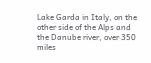Lake Garda in Italy, on the other side of the Alps and the Danube river, over 350 miles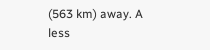(563 km) away. A less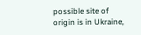possible site of origin is in Ukraine,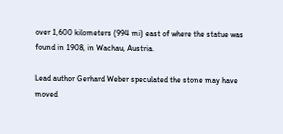over 1,600 kilometers (994 mi) east of where the statue was found in 1908, in Wachau, Austria.

Lead author Gerhard Weber speculated the stone may have moved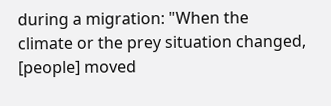during a migration: "When the climate or the prey situation changed, [people] moved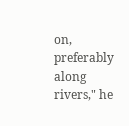on, preferably along rivers," he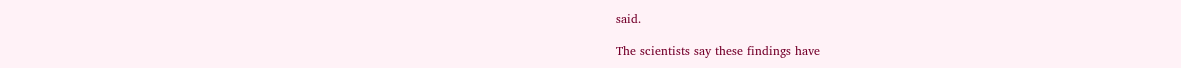said.

The scientists say these findings have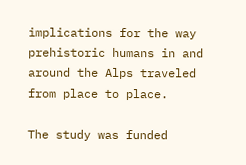implications for the way prehistoric humans in and around the Alps traveled from place to place.

The study was funded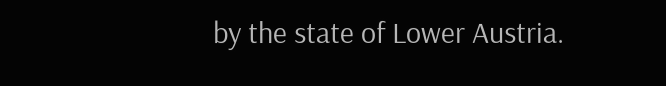by the state of Lower Austria.